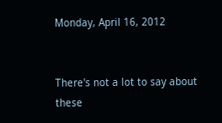Monday, April 16, 2012


There's not a lot to say about these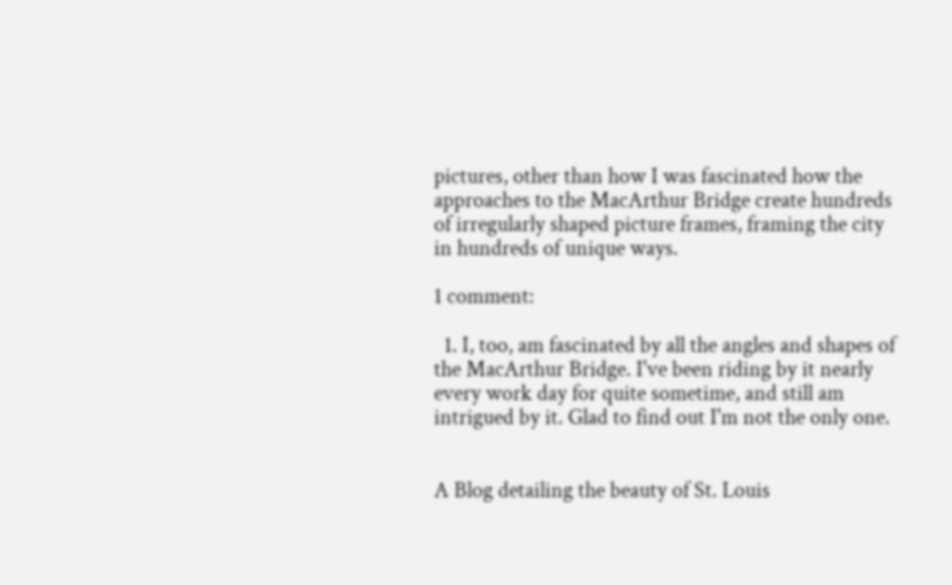pictures, other than how I was fascinated how the approaches to the MacArthur Bridge create hundreds of irregularly shaped picture frames, framing the city in hundreds of unique ways.

1 comment:

  1. I, too, am fascinated by all the angles and shapes of the MacArthur Bridge. I've been riding by it nearly every work day for quite sometime, and still am intrigued by it. Glad to find out I'm not the only one.


A Blog detailing the beauty of St. Louis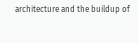architecture and the buildup of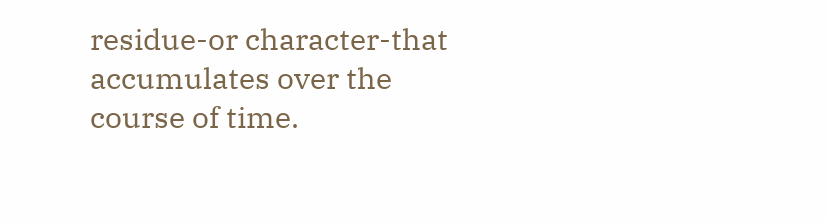residue-or character-that accumulates over the course of time.